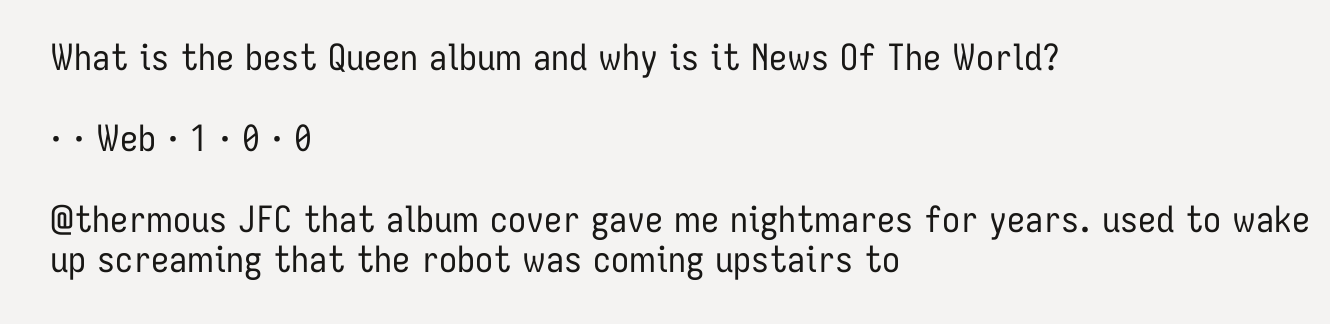What is the best Queen album and why is it News Of The World?

· · Web · 1 · 0 · 0

@thermous JFC that album cover gave me nightmares for years. used to wake up screaming that the robot was coming upstairs to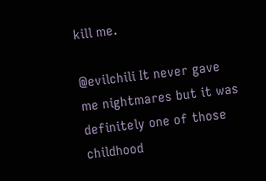kill me.

@evilchili It never gave me nightmares but it was definitely one of those childhood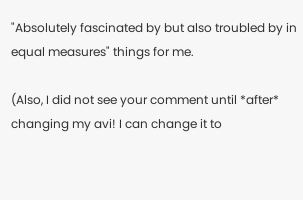"Absolutely fascinated by but also troubled by in equal measures" things for me.

(Also, I did not see your comment until *after* changing my avi! I can change it to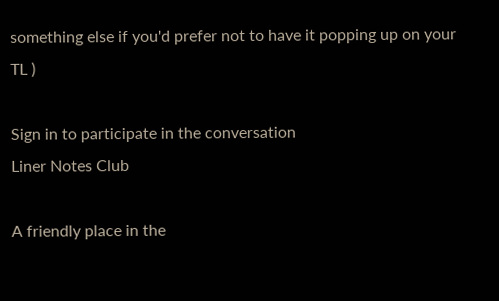something else if you'd prefer not to have it popping up on your TL )

Sign in to participate in the conversation
Liner Notes Club

A friendly place in the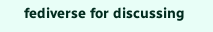fediverse for discussing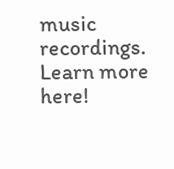music recordings. Learn more here!